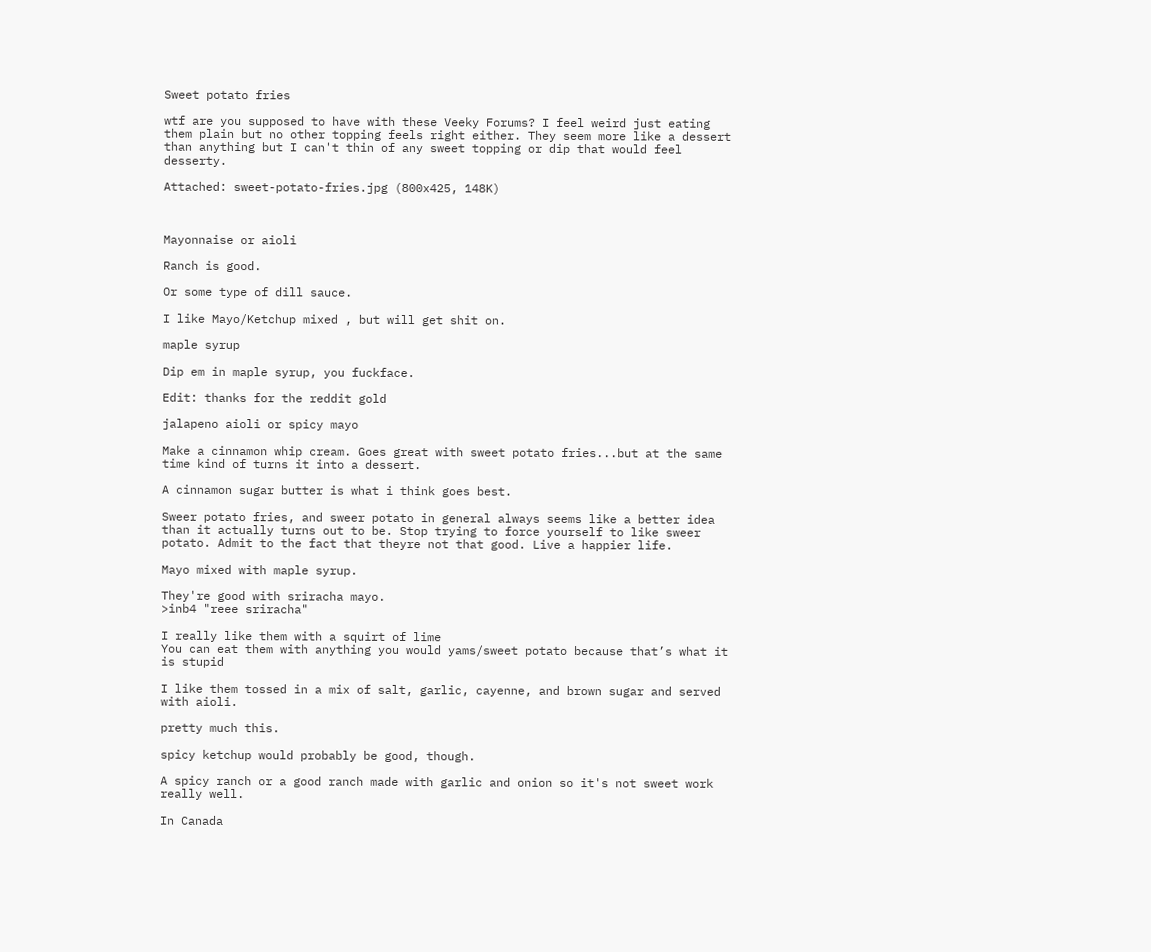Sweet potato fries

wtf are you supposed to have with these Veeky Forums? I feel weird just eating them plain but no other topping feels right either. They seem more like a dessert than anything but I can't thin of any sweet topping or dip that would feel desserty.

Attached: sweet-potato-fries.jpg (800x425, 148K)



Mayonnaise or aioli

Ranch is good.

Or some type of dill sauce.

I like Mayo/Ketchup mixed , but will get shit on.

maple syrup

Dip em in maple syrup, you fuckface.

Edit: thanks for the reddit gold

jalapeno aioli or spicy mayo

Make a cinnamon whip cream. Goes great with sweet potato fries...but at the same time kind of turns it into a dessert.

A cinnamon sugar butter is what i think goes best.

Sweer potato fries, and sweer potato in general always seems like a better idea than it actually turns out to be. Stop trying to force yourself to like sweer potato. Admit to the fact that theyre not that good. Live a happier life.

Mayo mixed with maple syrup.

They're good with sriracha mayo.
>inb4 "reee sriracha"

I really like them with a squirt of lime
You can eat them with anything you would yams/sweet potato because that’s what it is stupid

I like them tossed in a mix of salt, garlic, cayenne, and brown sugar and served with aioli.

pretty much this.

spicy ketchup would probably be good, though.

A spicy ranch or a good ranch made with garlic and onion so it's not sweet work really well.

In Canada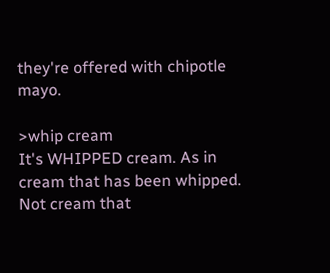they're offered with chipotle mayo.

>whip cream
It's WHIPPED cream. As in cream that has been whipped. Not cream that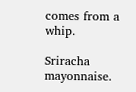comes from a whip.

Sriracha mayonnaise.